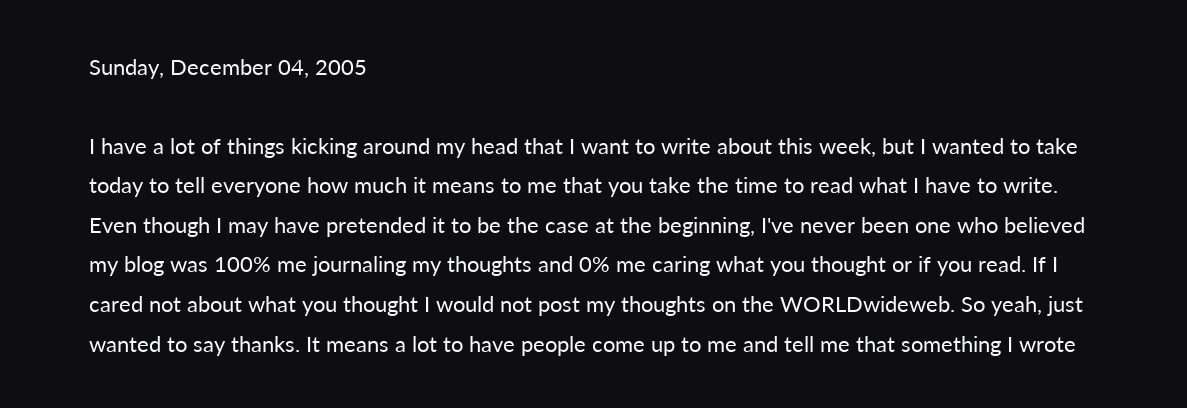Sunday, December 04, 2005

I have a lot of things kicking around my head that I want to write about this week, but I wanted to take today to tell everyone how much it means to me that you take the time to read what I have to write. Even though I may have pretended it to be the case at the beginning, I've never been one who believed my blog was 100% me journaling my thoughts and 0% me caring what you thought or if you read. If I cared not about what you thought I would not post my thoughts on the WORLDwideweb. So yeah, just wanted to say thanks. It means a lot to have people come up to me and tell me that something I wrote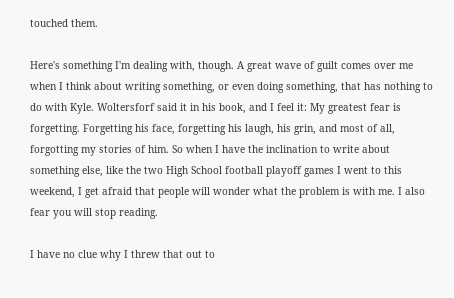touched them.

Here's something I'm dealing with, though. A great wave of guilt comes over me when I think about writing something, or even doing something, that has nothing to do with Kyle. Woltersforf said it in his book, and I feel it: My greatest fear is forgetting. Forgetting his face, forgetting his laugh, his grin, and most of all, forgotting my stories of him. So when I have the inclination to write about something else, like the two High School football playoff games I went to this weekend, I get afraid that people will wonder what the problem is with me. I also fear you will stop reading.

I have no clue why I threw that out to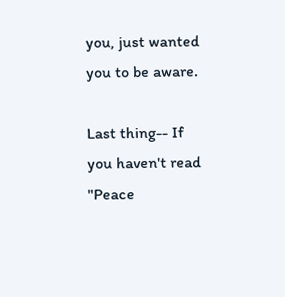you, just wanted you to be aware.

Last thing-- If you haven't read "Peace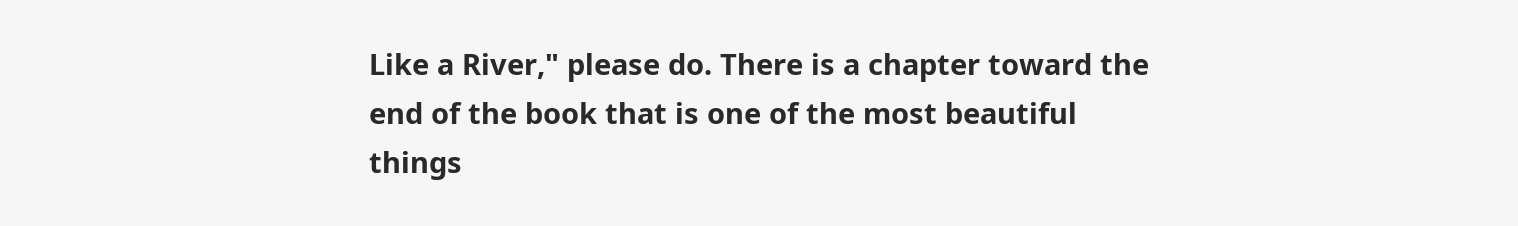Like a River," please do. There is a chapter toward the end of the book that is one of the most beautiful things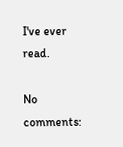I've ever read.

No comments: